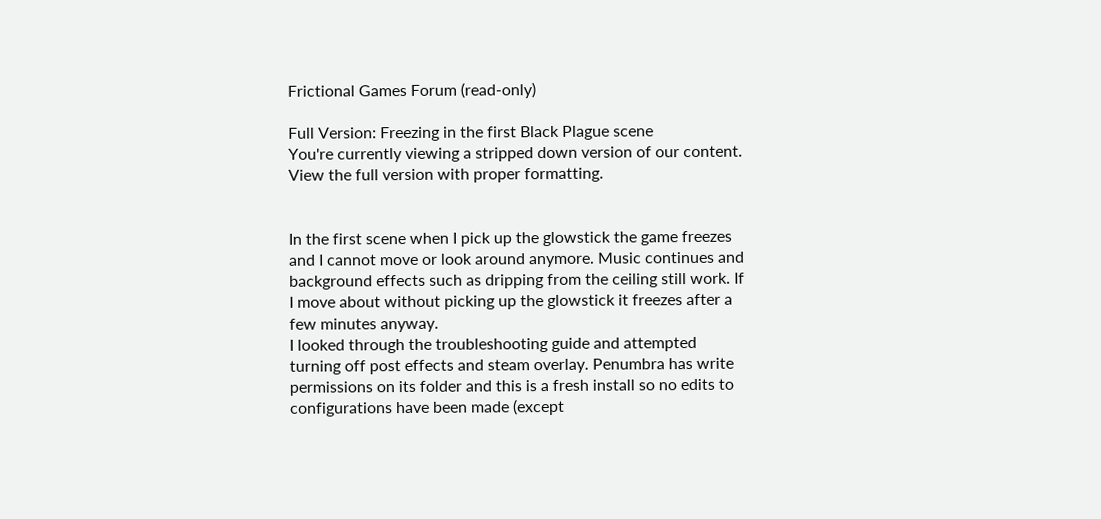Frictional Games Forum (read-only)

Full Version: Freezing in the first Black Plague scene
You're currently viewing a stripped down version of our content. View the full version with proper formatting.


In the first scene when I pick up the glowstick the game freezes and I cannot move or look around anymore. Music continues and background effects such as dripping from the ceiling still work. If I move about without picking up the glowstick it freezes after a few minutes anyway.
I looked through the troubleshooting guide and attempted turning off post effects and steam overlay. Penumbra has write permissions on its folder and this is a fresh install so no edits to configurations have been made (except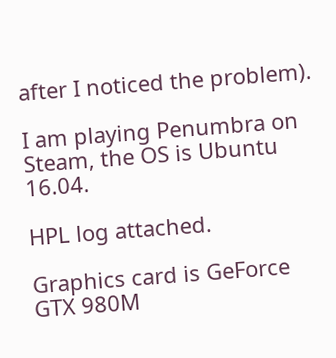after I noticed the problem).

I am playing Penumbra on Steam, the OS is Ubuntu 16.04.

HPL log attached.

Graphics card is GeForce GTX 980M